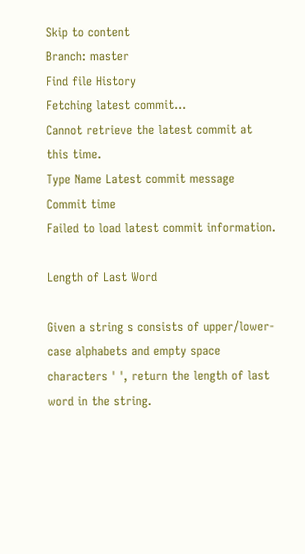Skip to content
Branch: master
Find file History
Fetching latest commit…
Cannot retrieve the latest commit at this time.
Type Name Latest commit message Commit time
Failed to load latest commit information.

Length of Last Word

Given a string s consists of upper/lower-case alphabets and empty space characters ' ', return the length of last word in the string.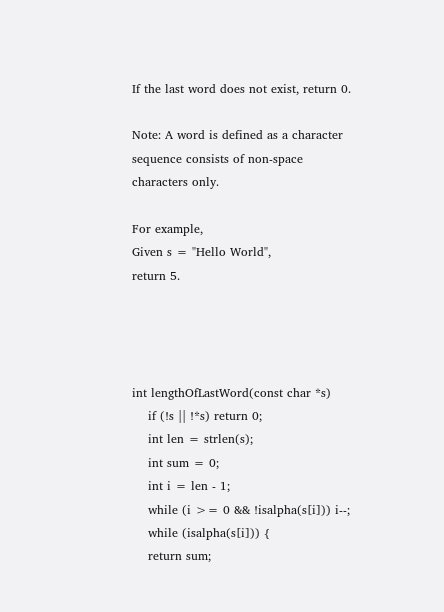If the last word does not exist, return 0.

Note: A word is defined as a character sequence consists of non-space characters only.

For example,
Given s = "Hello World",
return 5.




int lengthOfLastWord(const char *s)
    if (!s || !*s) return 0;
    int len = strlen(s);
    int sum = 0;
    int i = len - 1;
    while (i >= 0 && !isalpha(s[i])) i--;
    while (isalpha(s[i])) {
    return sum;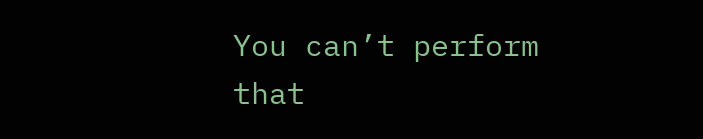You can’t perform that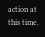action at this time.